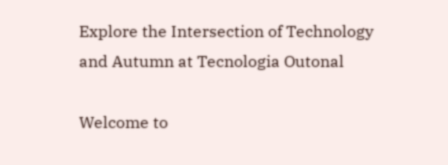Explore the Intersection of Technology and Autumn at Tecnologia Outonal

Welcome to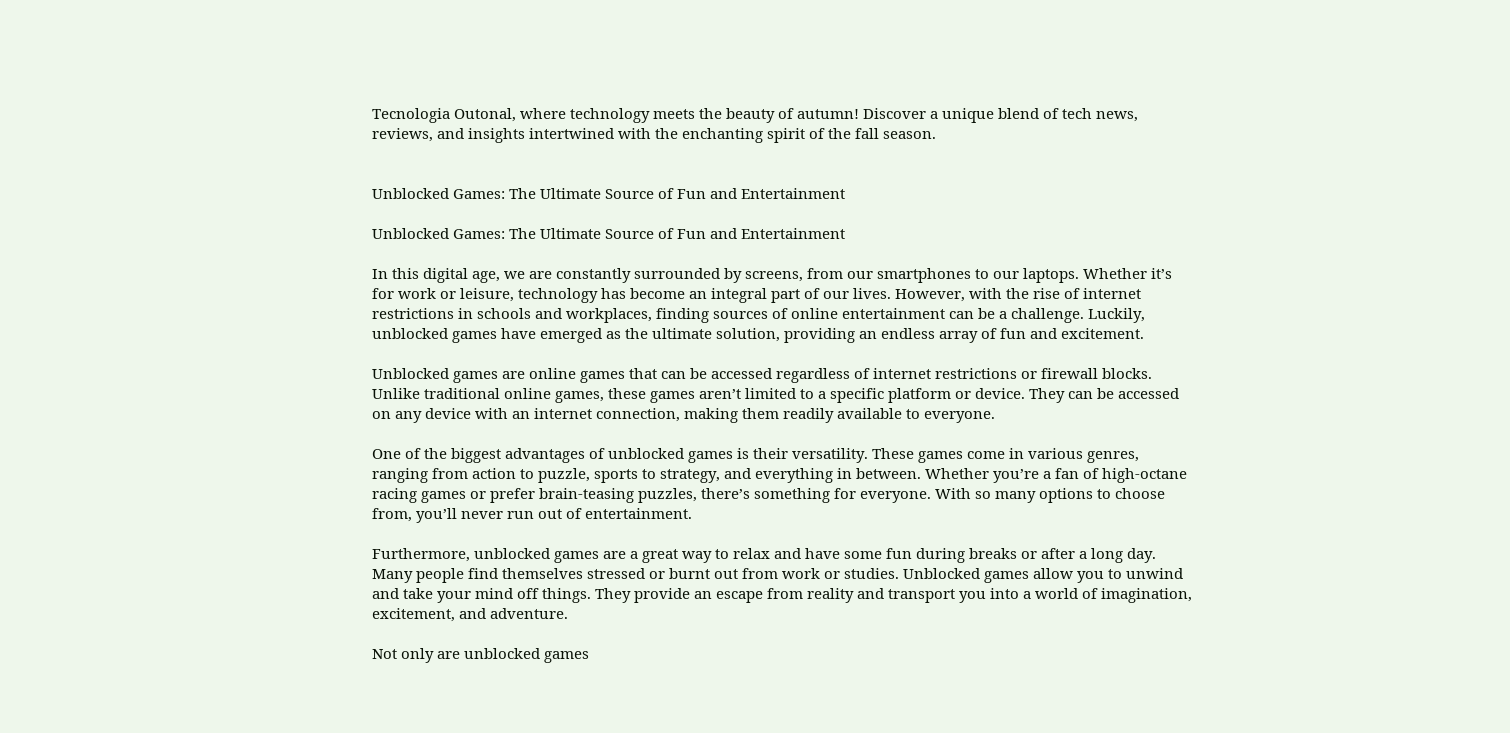Tecnologia Outonal, where technology meets the beauty of autumn! Discover a unique blend of tech news, reviews, and insights intertwined with the enchanting spirit of the fall season.


Unblocked Games: The Ultimate Source of Fun and Entertainment

Unblocked Games: The Ultimate Source of Fun and Entertainment

In this digital age, we are constantly surrounded by screens, from our smartphones to our laptops. Whether it’s for work or leisure, technology has become an integral part of our lives. However, with the rise of internet restrictions in schools and workplaces, finding sources of online entertainment can be a challenge. Luckily, unblocked games have emerged as the ultimate solution, providing an endless array of fun and excitement.

Unblocked games are online games that can be accessed regardless of internet restrictions or firewall blocks. Unlike traditional online games, these games aren’t limited to a specific platform or device. They can be accessed on any device with an internet connection, making them readily available to everyone.

One of the biggest advantages of unblocked games is their versatility. These games come in various genres, ranging from action to puzzle, sports to strategy, and everything in between. Whether you’re a fan of high-octane racing games or prefer brain-teasing puzzles, there’s something for everyone. With so many options to choose from, you’ll never run out of entertainment.

Furthermore, unblocked games are a great way to relax and have some fun during breaks or after a long day. Many people find themselves stressed or burnt out from work or studies. Unblocked games allow you to unwind and take your mind off things. They provide an escape from reality and transport you into a world of imagination, excitement, and adventure.

Not only are unblocked games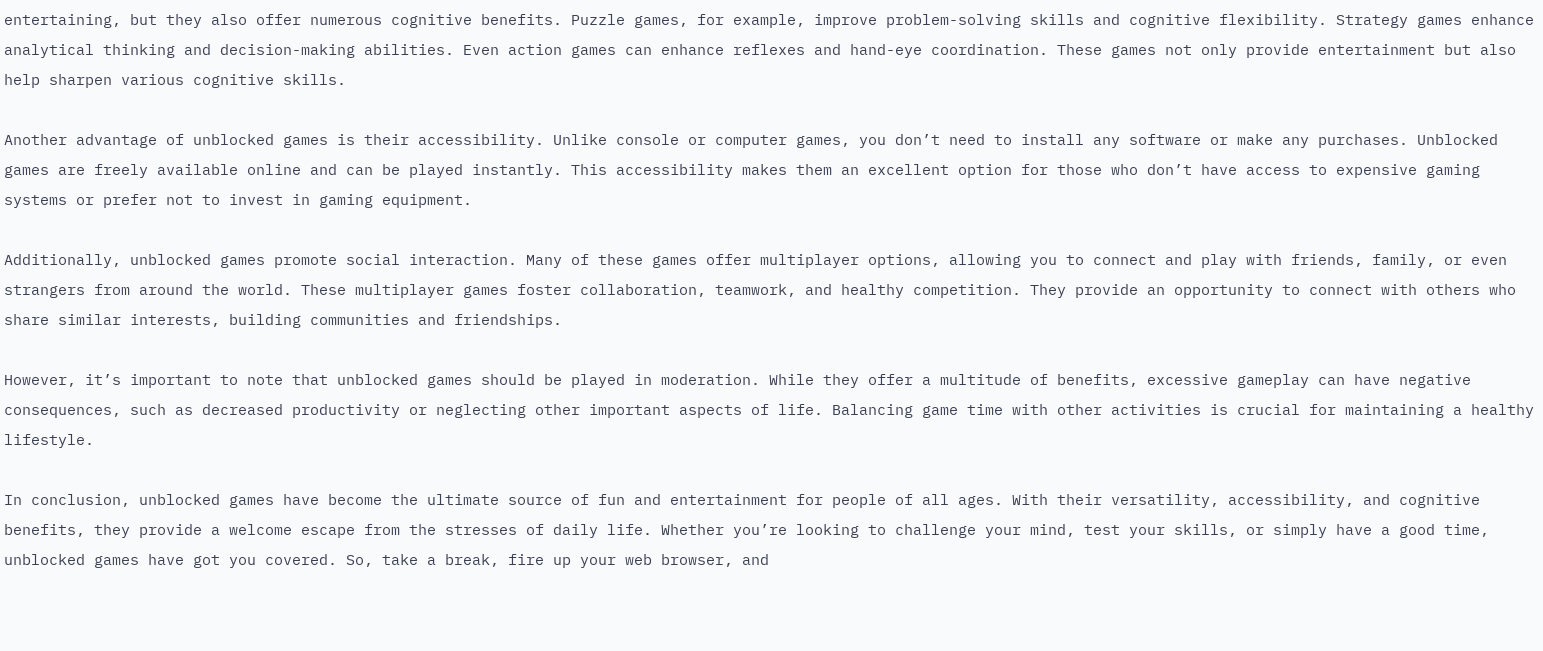entertaining, but they also offer numerous cognitive benefits. Puzzle games, for example, improve problem-solving skills and cognitive flexibility. Strategy games enhance analytical thinking and decision-making abilities. Even action games can enhance reflexes and hand-eye coordination. These games not only provide entertainment but also help sharpen various cognitive skills.

Another advantage of unblocked games is their accessibility. Unlike console or computer games, you don’t need to install any software or make any purchases. Unblocked games are freely available online and can be played instantly. This accessibility makes them an excellent option for those who don’t have access to expensive gaming systems or prefer not to invest in gaming equipment.

Additionally, unblocked games promote social interaction. Many of these games offer multiplayer options, allowing you to connect and play with friends, family, or even strangers from around the world. These multiplayer games foster collaboration, teamwork, and healthy competition. They provide an opportunity to connect with others who share similar interests, building communities and friendships.

However, it’s important to note that unblocked games should be played in moderation. While they offer a multitude of benefits, excessive gameplay can have negative consequences, such as decreased productivity or neglecting other important aspects of life. Balancing game time with other activities is crucial for maintaining a healthy lifestyle.

In conclusion, unblocked games have become the ultimate source of fun and entertainment for people of all ages. With their versatility, accessibility, and cognitive benefits, they provide a welcome escape from the stresses of daily life. Whether you’re looking to challenge your mind, test your skills, or simply have a good time, unblocked games have got you covered. So, take a break, fire up your web browser, and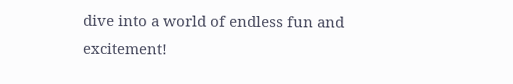dive into a world of endless fun and excitement!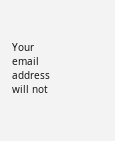Your email address will not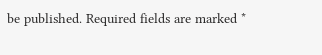be published. Required fields are marked *